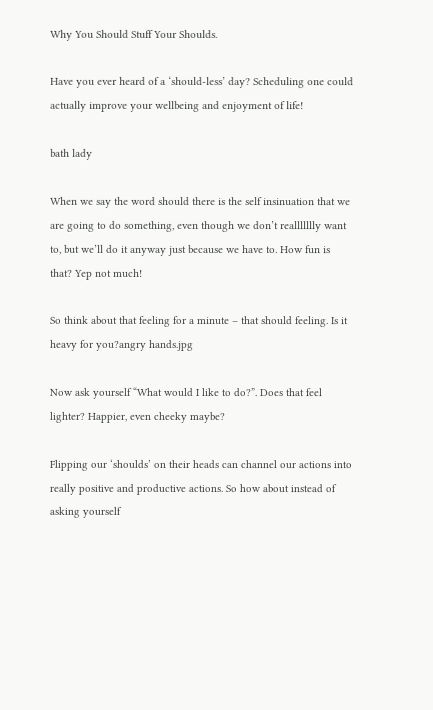Why You Should Stuff Your Shoulds.

Have you ever heard of a ‘should-less’ day? Scheduling one could actually improve your wellbeing and enjoyment of life!

bath lady

When we say the word should there is the self insinuation that we are going to do something, even though we don’t reallllllly want to, but we’ll do it anyway just because we have to. How fun is that? Yep not much!

So think about that feeling for a minute – that should feeling. Is it heavy for you?angry hands.jpg

Now ask yourself “What would I like to do?”. Does that feel lighter? Happier, even cheeky maybe?

Flipping our ‘shoulds’ on their heads can channel our actions into really positive and productive actions. So how about instead of asking yourself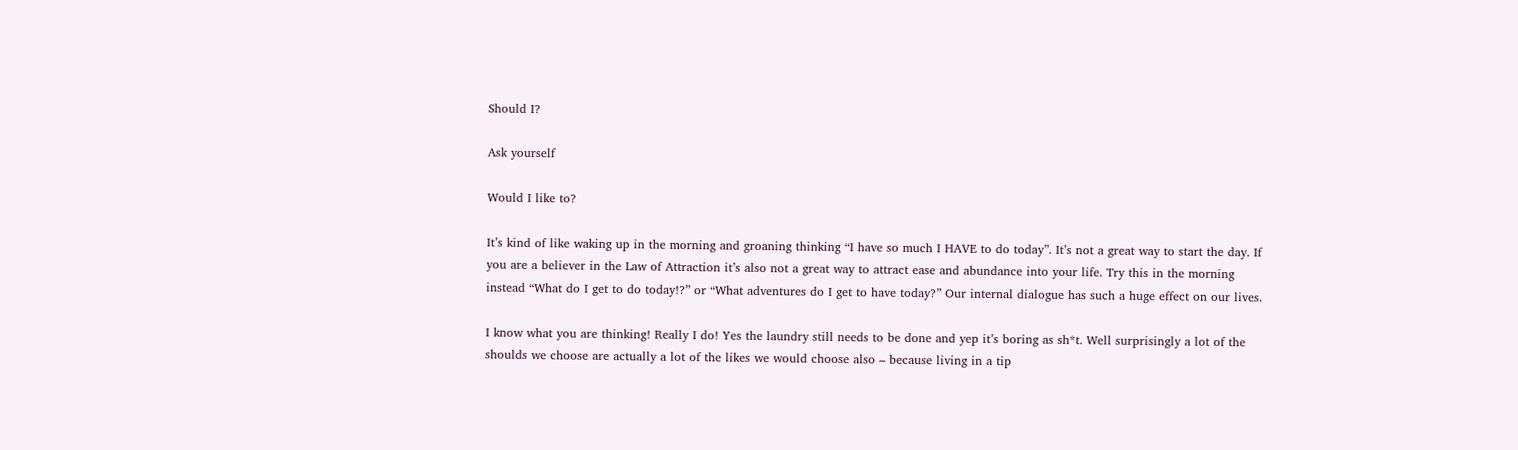Should I?

Ask yourself

Would I like to?

It’s kind of like waking up in the morning and groaning thinking “I have so much I HAVE to do today”. It’s not a great way to start the day. If you are a believer in the Law of Attraction it’s also not a great way to attract ease and abundance into your life. Try this in the morning instead “What do I get to do today!?” or “What adventures do I get to have today?” Our internal dialogue has such a huge effect on our lives.

I know what you are thinking! Really I do! Yes the laundry still needs to be done and yep it’s boring as sh*t. Well surprisingly a lot of the shoulds we choose are actually a lot of the likes we would choose also – because living in a tip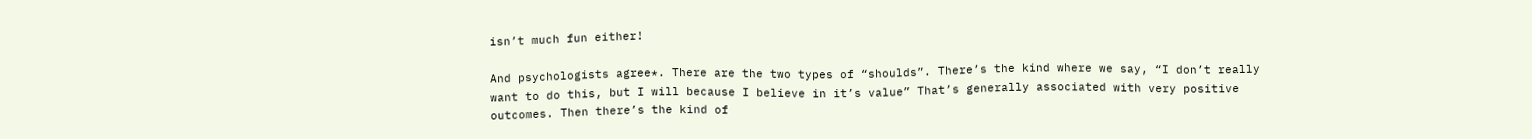isn’t much fun either!

And psychologists agree*. There are the two types of “shoulds”. There’s the kind where we say, “I don’t really want to do this, but I will because I believe in it’s value” That’s generally associated with very positive outcomes. Then there’s the kind of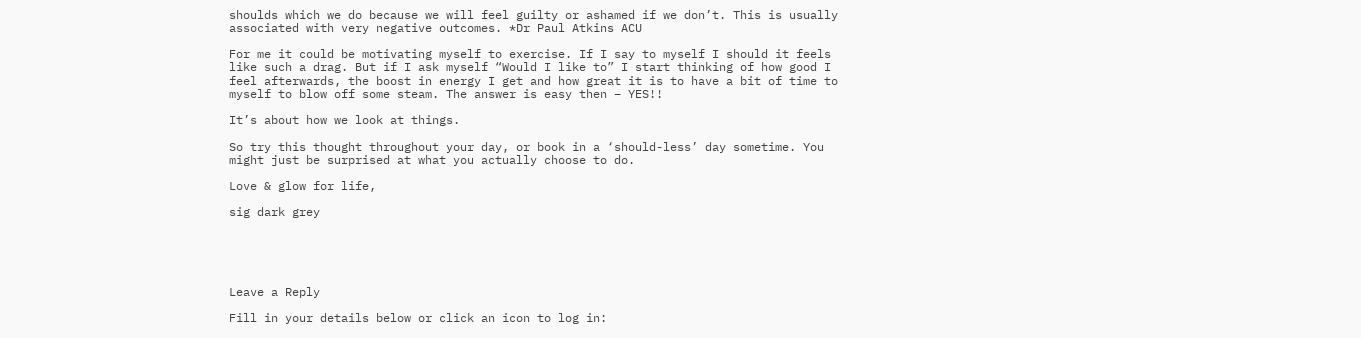shoulds which we do because we will feel guilty or ashamed if we don’t. This is usually associated with very negative outcomes. *Dr Paul Atkins ACU

For me it could be motivating myself to exercise. If I say to myself I should it feels like such a drag. But if I ask myself “Would I like to” I start thinking of how good I feel afterwards, the boost in energy I get and how great it is to have a bit of time to myself to blow off some steam. The answer is easy then – YES!!

It’s about how we look at things.

So try this thought throughout your day, or book in a ‘should-less’ day sometime. You might just be surprised at what you actually choose to do.

Love & glow for life,

sig dark grey





Leave a Reply

Fill in your details below or click an icon to log in: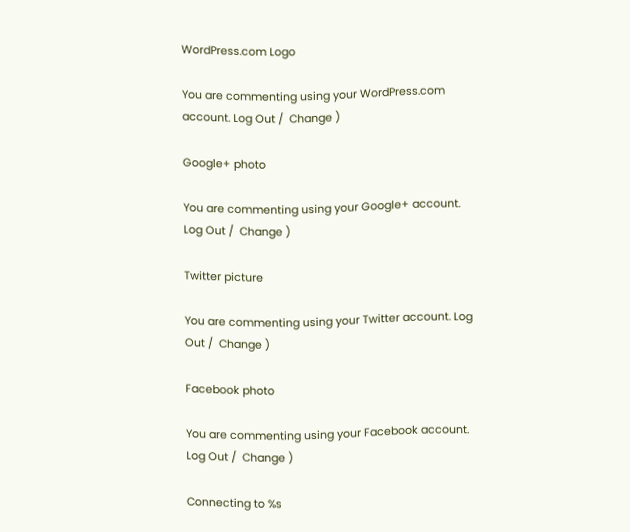WordPress.com Logo

You are commenting using your WordPress.com account. Log Out /  Change )

Google+ photo

You are commenting using your Google+ account. Log Out /  Change )

Twitter picture

You are commenting using your Twitter account. Log Out /  Change )

Facebook photo

You are commenting using your Facebook account. Log Out /  Change )

Connecting to %s